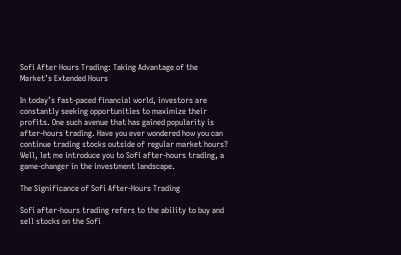Sofi After Hours Trading: Taking Advantage of the Market’s Extended Hours

In today’s fast-paced financial world, investors are constantly seeking opportunities to maximize their profits. One such avenue that has gained popularity is after-hours trading. Have you ever wondered how you can continue trading stocks outside of regular market hours? Well, let me introduce you to Sofi after-hours trading, a game-changer in the investment landscape.

The Significance of Sofi After-Hours Trading

Sofi after-hours trading refers to the ability to buy and sell stocks on the Sofi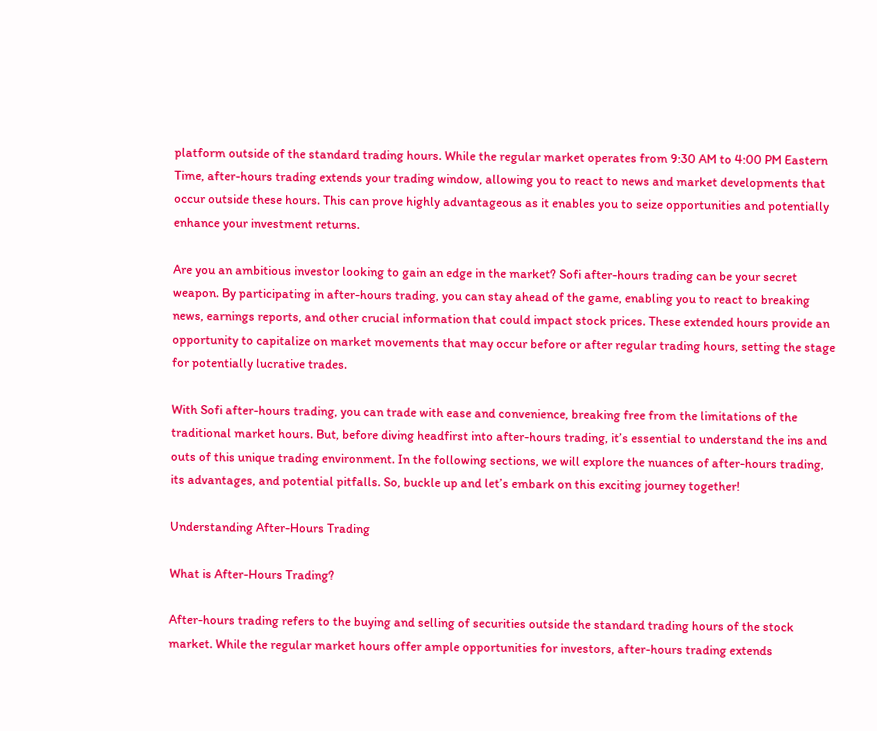platform outside of the standard trading hours. While the regular market operates from 9:30 AM to 4:00 PM Eastern Time, after-hours trading extends your trading window, allowing you to react to news and market developments that occur outside these hours. This can prove highly advantageous as it enables you to seize opportunities and potentially enhance your investment returns.

Are you an ambitious investor looking to gain an edge in the market? Sofi after-hours trading can be your secret weapon. By participating in after-hours trading, you can stay ahead of the game, enabling you to react to breaking news, earnings reports, and other crucial information that could impact stock prices. These extended hours provide an opportunity to capitalize on market movements that may occur before or after regular trading hours, setting the stage for potentially lucrative trades.

With Sofi after-hours trading, you can trade with ease and convenience, breaking free from the limitations of the traditional market hours. But, before diving headfirst into after-hours trading, it’s essential to understand the ins and outs of this unique trading environment. In the following sections, we will explore the nuances of after-hours trading, its advantages, and potential pitfalls. So, buckle up and let’s embark on this exciting journey together!

Understanding After-Hours Trading

What is After-Hours Trading?

After-hours trading refers to the buying and selling of securities outside the standard trading hours of the stock market. While the regular market hours offer ample opportunities for investors, after-hours trading extends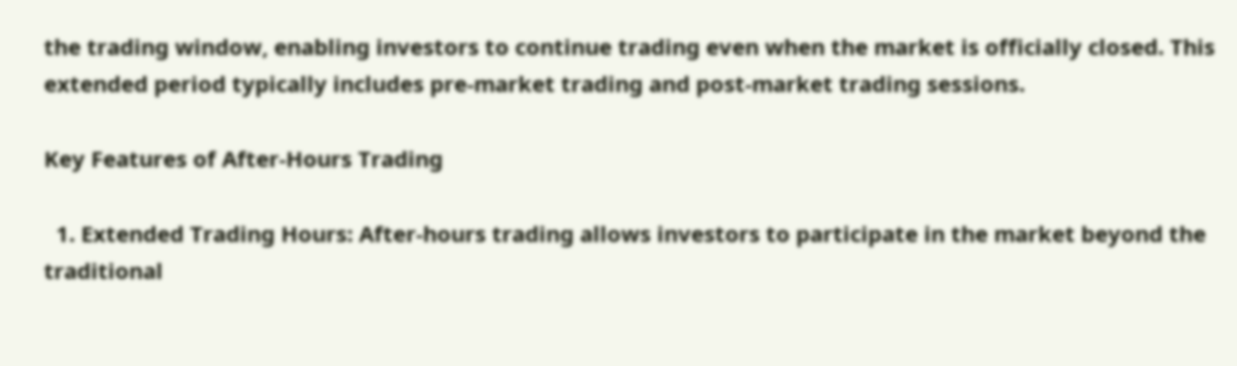the trading window, enabling investors to continue trading even when the market is officially closed. This extended period typically includes pre-market trading and post-market trading sessions.

Key Features of After-Hours Trading

  1. Extended Trading Hours: After-hours trading allows investors to participate in the market beyond the traditional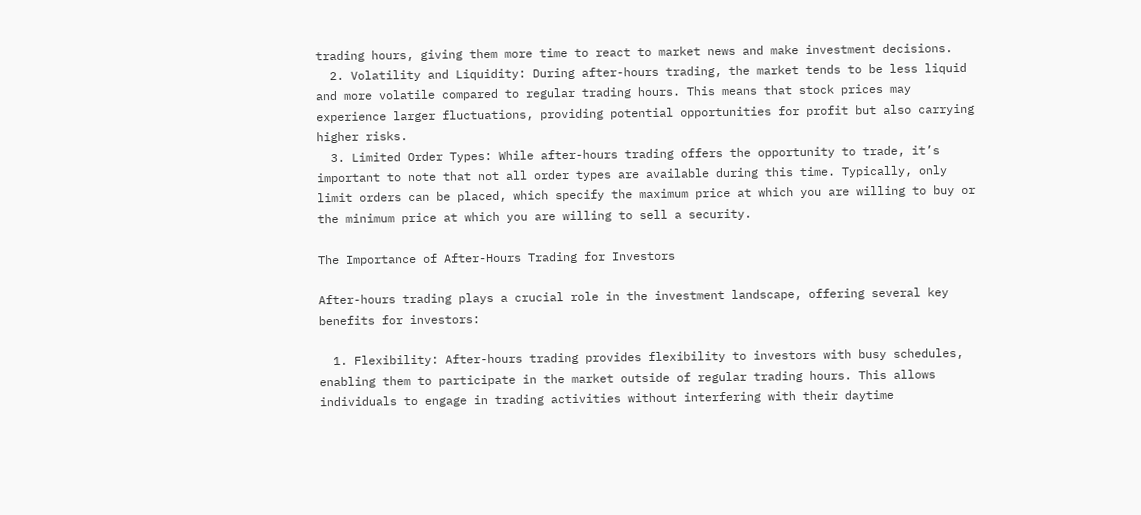trading hours, giving them more time to react to market news and make investment decisions.
  2. Volatility and Liquidity: During after-hours trading, the market tends to be less liquid and more volatile compared to regular trading hours. This means that stock prices may experience larger fluctuations, providing potential opportunities for profit but also carrying higher risks.
  3. Limited Order Types: While after-hours trading offers the opportunity to trade, it’s important to note that not all order types are available during this time. Typically, only limit orders can be placed, which specify the maximum price at which you are willing to buy or the minimum price at which you are willing to sell a security.

The Importance of After-Hours Trading for Investors

After-hours trading plays a crucial role in the investment landscape, offering several key benefits for investors:

  1. Flexibility: After-hours trading provides flexibility to investors with busy schedules, enabling them to participate in the market outside of regular trading hours. This allows individuals to engage in trading activities without interfering with their daytime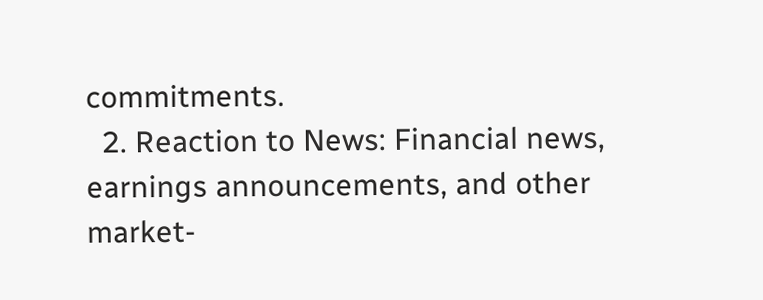commitments.
  2. Reaction to News: Financial news, earnings announcements, and other market-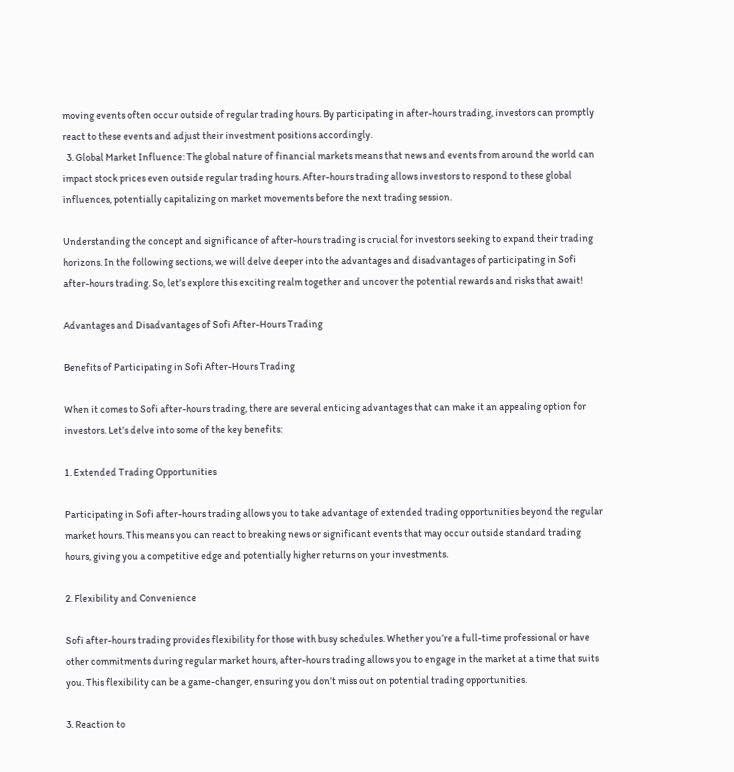moving events often occur outside of regular trading hours. By participating in after-hours trading, investors can promptly react to these events and adjust their investment positions accordingly.
  3. Global Market Influence: The global nature of financial markets means that news and events from around the world can impact stock prices even outside regular trading hours. After-hours trading allows investors to respond to these global influences, potentially capitalizing on market movements before the next trading session.

Understanding the concept and significance of after-hours trading is crucial for investors seeking to expand their trading horizons. In the following sections, we will delve deeper into the advantages and disadvantages of participating in Sofi after-hours trading. So, let’s explore this exciting realm together and uncover the potential rewards and risks that await!

Advantages and Disadvantages of Sofi After-Hours Trading

Benefits of Participating in Sofi After-Hours Trading

When it comes to Sofi after-hours trading, there are several enticing advantages that can make it an appealing option for investors. Let’s delve into some of the key benefits:

1. Extended Trading Opportunities

Participating in Sofi after-hours trading allows you to take advantage of extended trading opportunities beyond the regular market hours. This means you can react to breaking news or significant events that may occur outside standard trading hours, giving you a competitive edge and potentially higher returns on your investments.

2. Flexibility and Convenience

Sofi after-hours trading provides flexibility for those with busy schedules. Whether you’re a full-time professional or have other commitments during regular market hours, after-hours trading allows you to engage in the market at a time that suits you. This flexibility can be a game-changer, ensuring you don’t miss out on potential trading opportunities.

3. Reaction to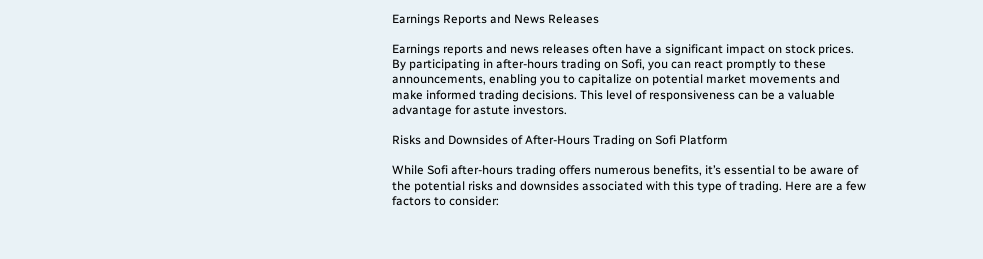Earnings Reports and News Releases

Earnings reports and news releases often have a significant impact on stock prices. By participating in after-hours trading on Sofi, you can react promptly to these announcements, enabling you to capitalize on potential market movements and make informed trading decisions. This level of responsiveness can be a valuable advantage for astute investors.

Risks and Downsides of After-Hours Trading on Sofi Platform

While Sofi after-hours trading offers numerous benefits, it’s essential to be aware of the potential risks and downsides associated with this type of trading. Here are a few factors to consider: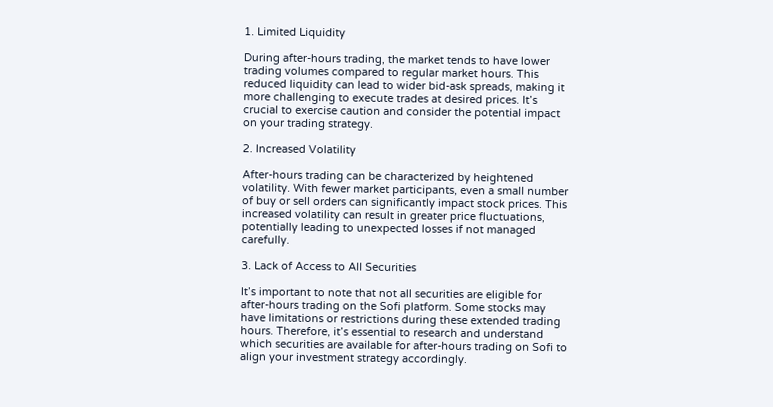1. Limited Liquidity

During after-hours trading, the market tends to have lower trading volumes compared to regular market hours. This reduced liquidity can lead to wider bid-ask spreads, making it more challenging to execute trades at desired prices. It’s crucial to exercise caution and consider the potential impact on your trading strategy.

2. Increased Volatility

After-hours trading can be characterized by heightened volatility. With fewer market participants, even a small number of buy or sell orders can significantly impact stock prices. This increased volatility can result in greater price fluctuations, potentially leading to unexpected losses if not managed carefully.

3. Lack of Access to All Securities

It’s important to note that not all securities are eligible for after-hours trading on the Sofi platform. Some stocks may have limitations or restrictions during these extended trading hours. Therefore, it’s essential to research and understand which securities are available for after-hours trading on Sofi to align your investment strategy accordingly.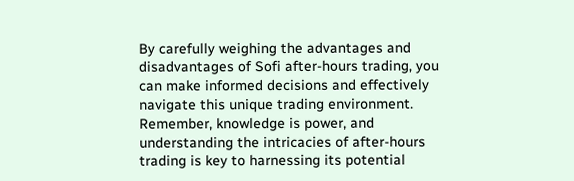By carefully weighing the advantages and disadvantages of Sofi after-hours trading, you can make informed decisions and effectively navigate this unique trading environment. Remember, knowledge is power, and understanding the intricacies of after-hours trading is key to harnessing its potential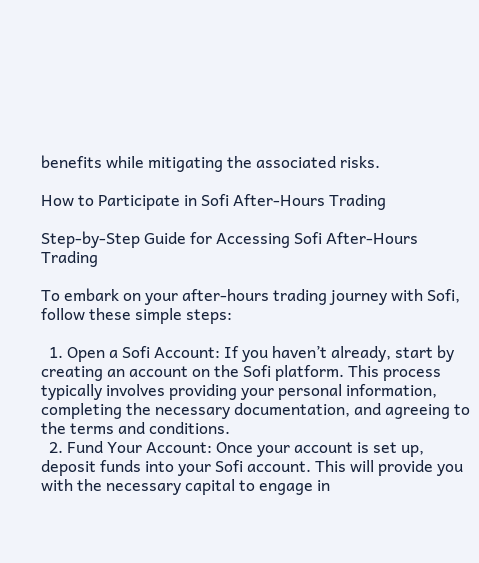benefits while mitigating the associated risks.

How to Participate in Sofi After-Hours Trading

Step-by-Step Guide for Accessing Sofi After-Hours Trading

To embark on your after-hours trading journey with Sofi, follow these simple steps:

  1. Open a Sofi Account: If you haven’t already, start by creating an account on the Sofi platform. This process typically involves providing your personal information, completing the necessary documentation, and agreeing to the terms and conditions.
  2. Fund Your Account: Once your account is set up, deposit funds into your Sofi account. This will provide you with the necessary capital to engage in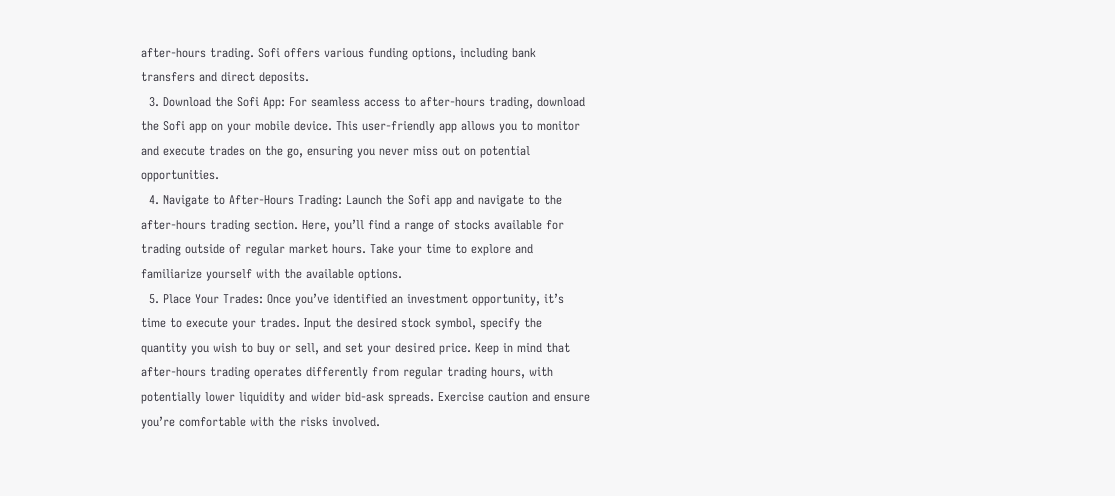after-hours trading. Sofi offers various funding options, including bank transfers and direct deposits.
  3. Download the Sofi App: For seamless access to after-hours trading, download the Sofi app on your mobile device. This user-friendly app allows you to monitor and execute trades on the go, ensuring you never miss out on potential opportunities.
  4. Navigate to After-Hours Trading: Launch the Sofi app and navigate to the after-hours trading section. Here, you’ll find a range of stocks available for trading outside of regular market hours. Take your time to explore and familiarize yourself with the available options.
  5. Place Your Trades: Once you’ve identified an investment opportunity, it’s time to execute your trades. Input the desired stock symbol, specify the quantity you wish to buy or sell, and set your desired price. Keep in mind that after-hours trading operates differently from regular trading hours, with potentially lower liquidity and wider bid-ask spreads. Exercise caution and ensure you’re comfortable with the risks involved.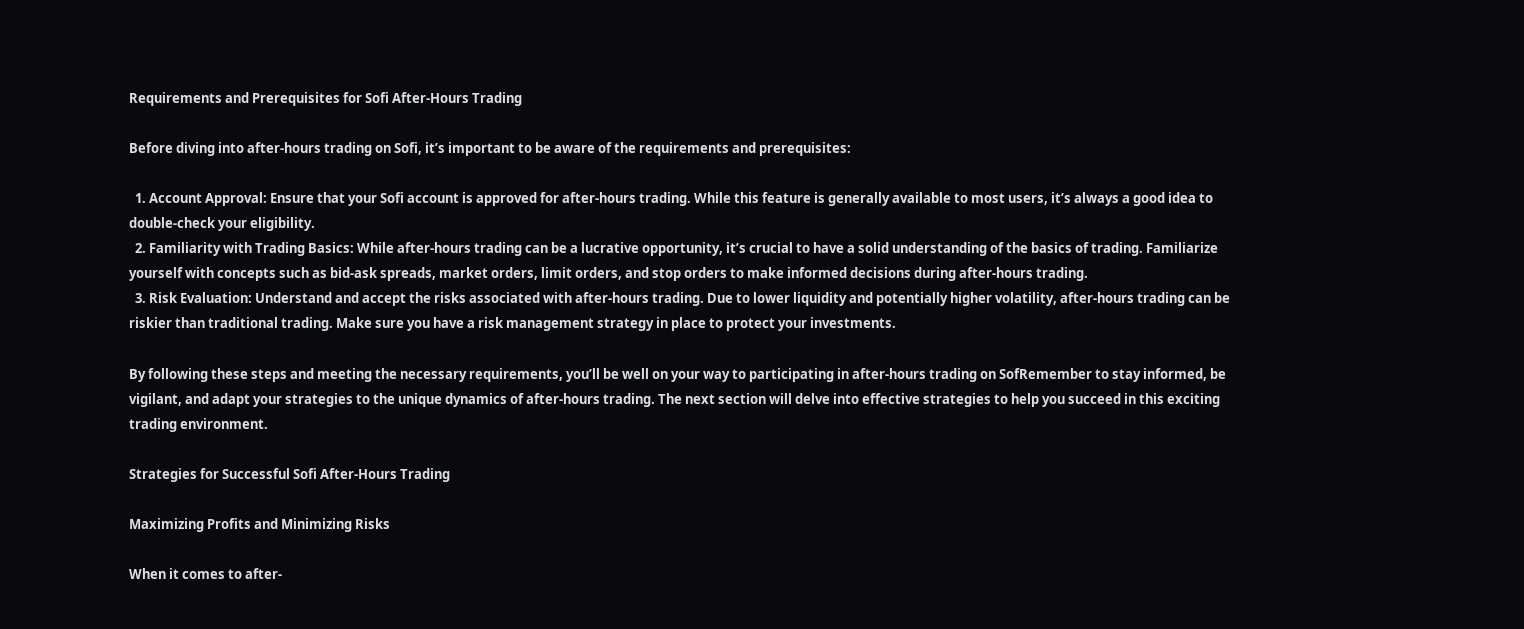Requirements and Prerequisites for Sofi After-Hours Trading

Before diving into after-hours trading on Sofi, it’s important to be aware of the requirements and prerequisites:

  1. Account Approval: Ensure that your Sofi account is approved for after-hours trading. While this feature is generally available to most users, it’s always a good idea to double-check your eligibility.
  2. Familiarity with Trading Basics: While after-hours trading can be a lucrative opportunity, it’s crucial to have a solid understanding of the basics of trading. Familiarize yourself with concepts such as bid-ask spreads, market orders, limit orders, and stop orders to make informed decisions during after-hours trading.
  3. Risk Evaluation: Understand and accept the risks associated with after-hours trading. Due to lower liquidity and potentially higher volatility, after-hours trading can be riskier than traditional trading. Make sure you have a risk management strategy in place to protect your investments.

By following these steps and meeting the necessary requirements, you’ll be well on your way to participating in after-hours trading on SofRemember to stay informed, be vigilant, and adapt your strategies to the unique dynamics of after-hours trading. The next section will delve into effective strategies to help you succeed in this exciting trading environment.

Strategies for Successful Sofi After-Hours Trading

Maximizing Profits and Minimizing Risks

When it comes to after-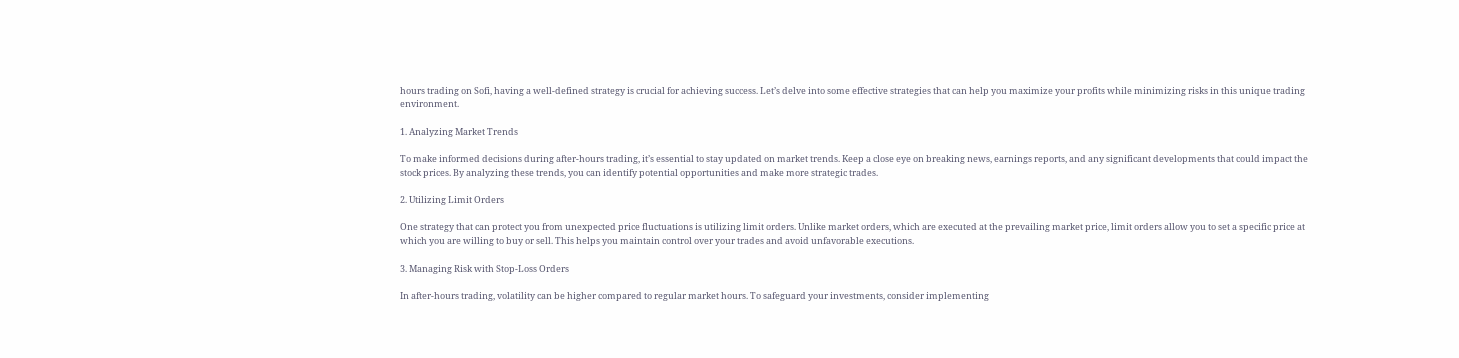hours trading on Sofi, having a well-defined strategy is crucial for achieving success. Let’s delve into some effective strategies that can help you maximize your profits while minimizing risks in this unique trading environment.

1. Analyzing Market Trends

To make informed decisions during after-hours trading, it’s essential to stay updated on market trends. Keep a close eye on breaking news, earnings reports, and any significant developments that could impact the stock prices. By analyzing these trends, you can identify potential opportunities and make more strategic trades.

2. Utilizing Limit Orders

One strategy that can protect you from unexpected price fluctuations is utilizing limit orders. Unlike market orders, which are executed at the prevailing market price, limit orders allow you to set a specific price at which you are willing to buy or sell. This helps you maintain control over your trades and avoid unfavorable executions.

3. Managing Risk with Stop-Loss Orders

In after-hours trading, volatility can be higher compared to regular market hours. To safeguard your investments, consider implementing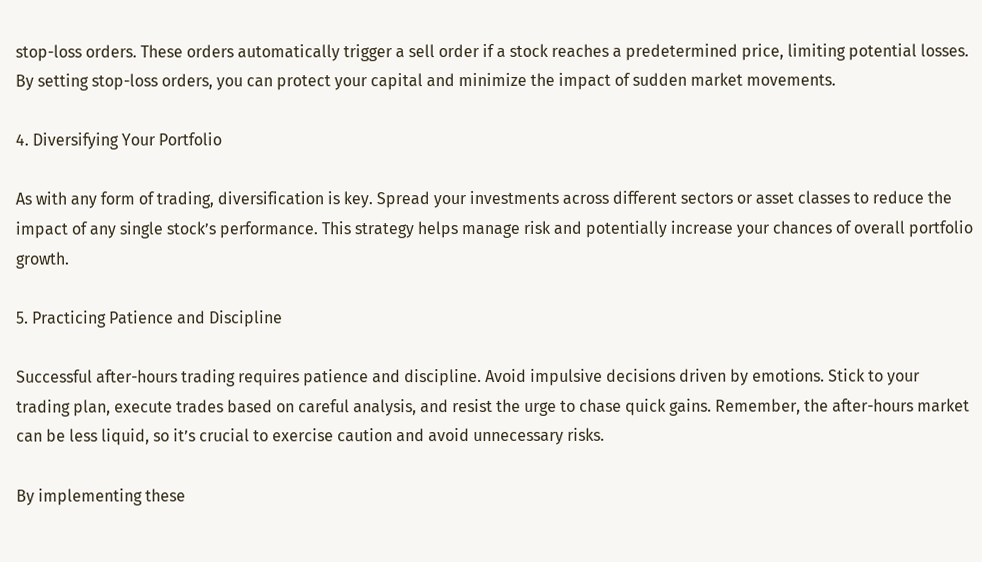stop-loss orders. These orders automatically trigger a sell order if a stock reaches a predetermined price, limiting potential losses. By setting stop-loss orders, you can protect your capital and minimize the impact of sudden market movements.

4. Diversifying Your Portfolio

As with any form of trading, diversification is key. Spread your investments across different sectors or asset classes to reduce the impact of any single stock’s performance. This strategy helps manage risk and potentially increase your chances of overall portfolio growth.

5. Practicing Patience and Discipline

Successful after-hours trading requires patience and discipline. Avoid impulsive decisions driven by emotions. Stick to your trading plan, execute trades based on careful analysis, and resist the urge to chase quick gains. Remember, the after-hours market can be less liquid, so it’s crucial to exercise caution and avoid unnecessary risks.

By implementing these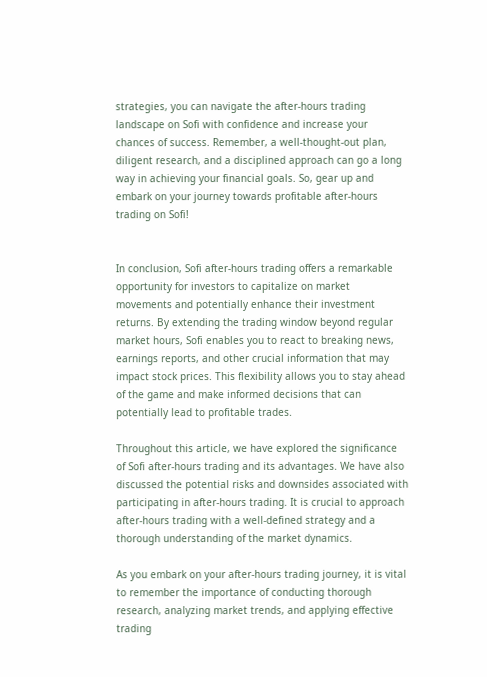strategies, you can navigate the after-hours trading landscape on Sofi with confidence and increase your chances of success. Remember, a well-thought-out plan, diligent research, and a disciplined approach can go a long way in achieving your financial goals. So, gear up and embark on your journey towards profitable after-hours trading on Sofi!


In conclusion, Sofi after-hours trading offers a remarkable opportunity for investors to capitalize on market movements and potentially enhance their investment returns. By extending the trading window beyond regular market hours, Sofi enables you to react to breaking news, earnings reports, and other crucial information that may impact stock prices. This flexibility allows you to stay ahead of the game and make informed decisions that can potentially lead to profitable trades.

Throughout this article, we have explored the significance of Sofi after-hours trading and its advantages. We have also discussed the potential risks and downsides associated with participating in after-hours trading. It is crucial to approach after-hours trading with a well-defined strategy and a thorough understanding of the market dynamics.

As you embark on your after-hours trading journey, it is vital to remember the importance of conducting thorough research, analyzing market trends, and applying effective trading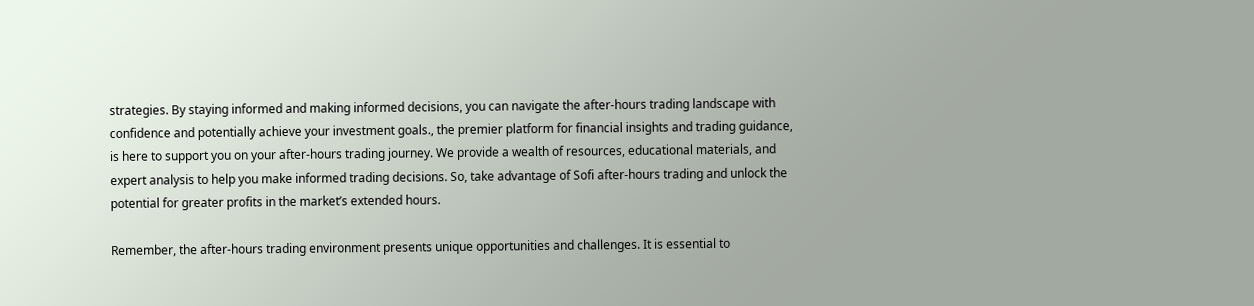strategies. By staying informed and making informed decisions, you can navigate the after-hours trading landscape with confidence and potentially achieve your investment goals., the premier platform for financial insights and trading guidance, is here to support you on your after-hours trading journey. We provide a wealth of resources, educational materials, and expert analysis to help you make informed trading decisions. So, take advantage of Sofi after-hours trading and unlock the potential for greater profits in the market’s extended hours.

Remember, the after-hours trading environment presents unique opportunities and challenges. It is essential to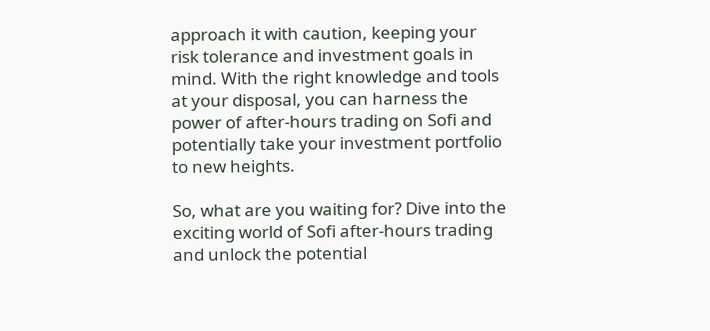approach it with caution, keeping your risk tolerance and investment goals in mind. With the right knowledge and tools at your disposal, you can harness the power of after-hours trading on Sofi and potentially take your investment portfolio to new heights.

So, what are you waiting for? Dive into the exciting world of Sofi after-hours trading and unlock the potential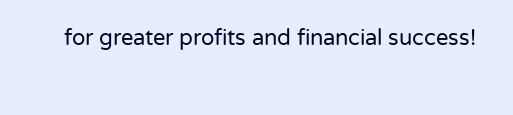for greater profits and financial success!